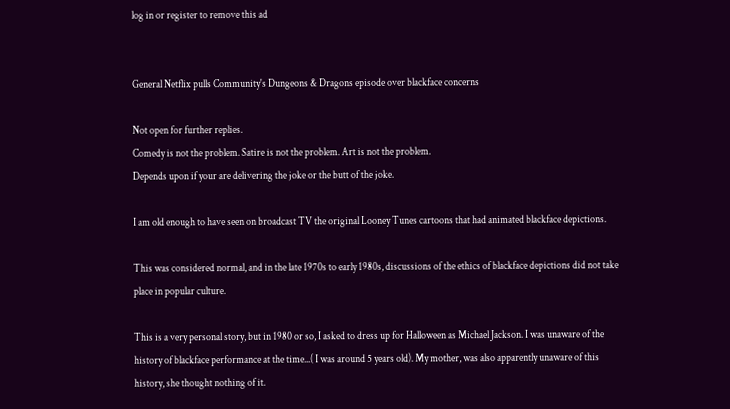log in or register to remove this ad


General Netflix pulls Community's Dungeons & Dragons episode over blackface concerns

Not open for further replies.
Comedy is not the problem. Satire is not the problem. Art is not the problem.
Depends upon if your are delivering the joke or the butt of the joke.

I am old enough to have seen on broadcast TV the original Looney Tunes cartoons that had animated blackface depictions.

This was considered normal, and in the late 1970s to early 1980s, discussions of the ethics of blackface depictions did not take place in popular culture.

This is a very personal story, but in 1980 or so, I asked to dress up for Halloween as Michael Jackson. I was unaware of the history of blackface performance at the time...( I was around 5 years old). My mother, was also apparently unaware of this history, she thought nothing of it.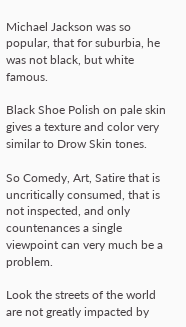Michael Jackson was so popular, that for suburbia, he was not black, but white famous.

Black Shoe Polish on pale skin gives a texture and color very similar to Drow Skin tones.

So Comedy, Art, Satire that is uncritically consumed, that is not inspected, and only countenances a single viewpoint can very much be a problem.

Look the streets of the world are not greatly impacted by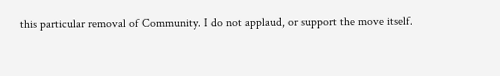this particular removal of Community. I do not applaud, or support the move itself.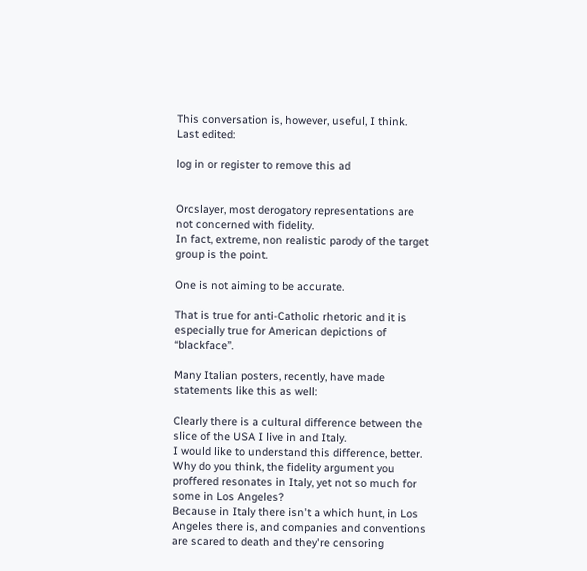This conversation is, however, useful, I think.
Last edited:

log in or register to remove this ad


Orcslayer, most derogatory representations are not concerned with fidelity.
In fact, extreme, non realistic parody of the target group is the point.

One is not aiming to be accurate.

That is true for anti-Catholic rhetoric and it is especially true for American depictions of “blackface”.

Many Italian posters, recently, have made statements like this as well:

Clearly there is a cultural difference between the slice of the USA I live in and Italy.
I would like to understand this difference, better. Why do you think, the fidelity argument you proffered resonates in Italy, yet not so much for some in Los Angeles?
Because in Italy there isn't a which hunt, in Los Angeles there is, and companies and conventions are scared to death and they're censoring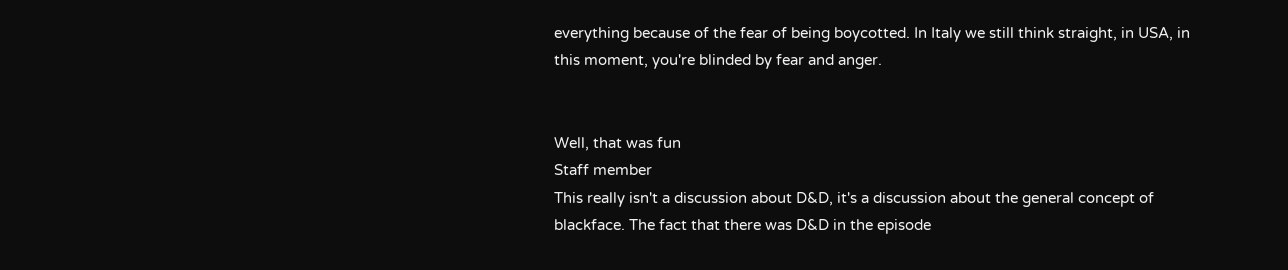everything because of the fear of being boycotted. In Italy we still think straight, in USA, in this moment, you're blinded by fear and anger.


Well, that was fun
Staff member
This really isn't a discussion about D&D, it's a discussion about the general concept of blackface. The fact that there was D&D in the episode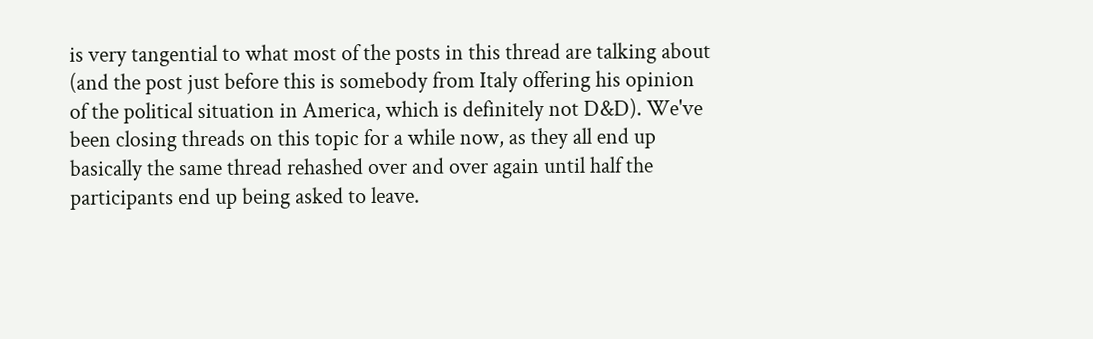is very tangential to what most of the posts in this thread are talking about (and the post just before this is somebody from Italy offering his opinion of the political situation in America, which is definitely not D&D). We've been closing threads on this topic for a while now, as they all end up basically the same thread rehashed over and over again until half the participants end up being asked to leave.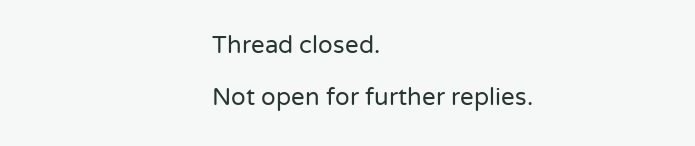Thread closed.

Not open for further replies.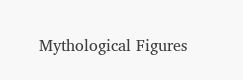Mythological Figures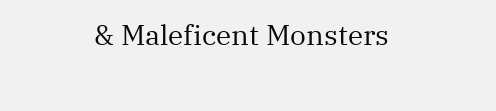& Maleficent Monsters